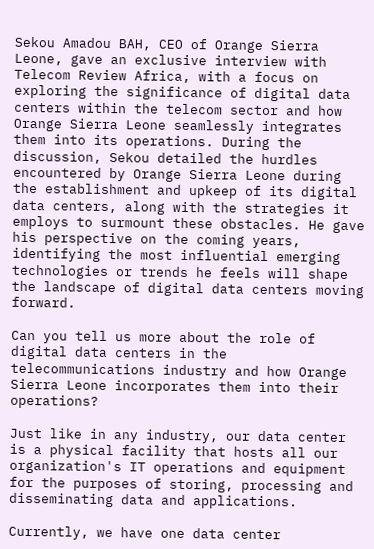Sekou Amadou BAH, CEO of Orange Sierra Leone, gave an exclusive interview with Telecom Review Africa, with a focus on exploring the significance of digital data centers within the telecom sector and how Orange Sierra Leone seamlessly integrates them into its operations. During the discussion, Sekou detailed the hurdles encountered by Orange Sierra Leone during the establishment and upkeep of its digital data centers, along with the strategies it employs to surmount these obstacles. He gave his perspective on the coming years, identifying the most influential emerging technologies or trends he feels will shape the landscape of digital data centers moving forward.

Can you tell us more about the role of digital data centers in the telecommunications industry and how Orange Sierra Leone incorporates them into their operations?

Just like in any industry, our data center is a physical facility that hosts all our organization's IT operations and equipment for the purposes of storing, processing and disseminating data and applications.

Currently, we have one data center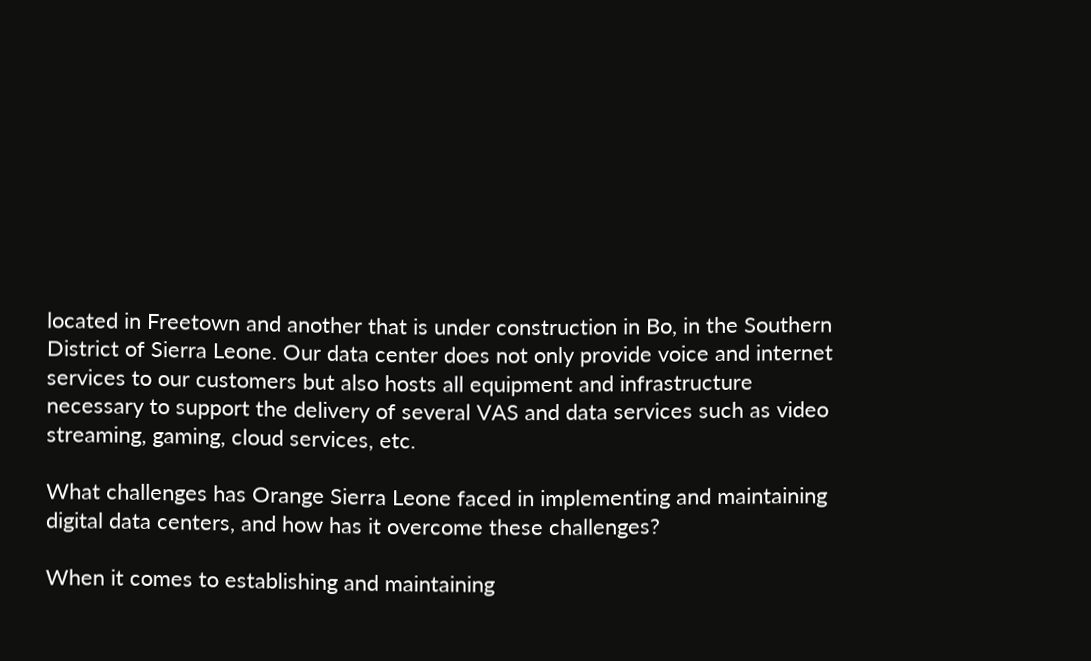located in Freetown and another that is under construction in Bo, in the Southern District of Sierra Leone. Our data center does not only provide voice and internet services to our customers but also hosts all equipment and infrastructure necessary to support the delivery of several VAS and data services such as video streaming, gaming, cloud services, etc.

What challenges has Orange Sierra Leone faced in implementing and maintaining digital data centers, and how has it overcome these challenges?

When it comes to establishing and maintaining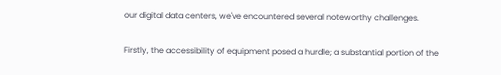our digital data centers, we've encountered several noteworthy challenges.

Firstly, the accessibility of equipment posed a hurdle; a substantial portion of the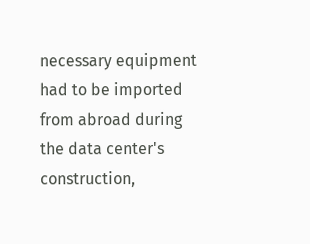necessary equipment had to be imported from abroad during the data center's construction,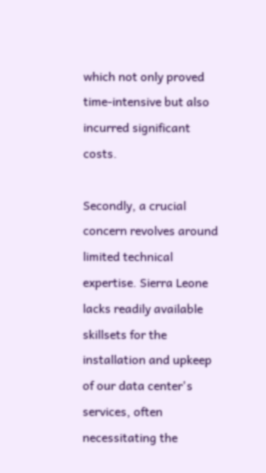which not only proved time-intensive but also incurred significant costs.

Secondly, a crucial concern revolves around limited technical expertise. Sierra Leone lacks readily available skillsets for the installation and upkeep of our data center's services, often necessitating the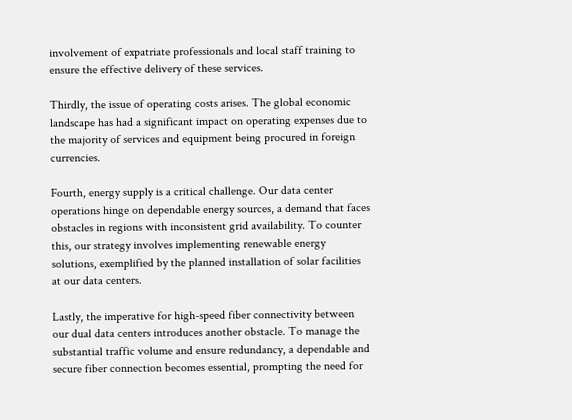involvement of expatriate professionals and local staff training to ensure the effective delivery of these services.

Thirdly, the issue of operating costs arises. The global economic landscape has had a significant impact on operating expenses due to the majority of services and equipment being procured in foreign currencies.

Fourth, energy supply is a critical challenge. Our data center operations hinge on dependable energy sources, a demand that faces obstacles in regions with inconsistent grid availability. To counter this, our strategy involves implementing renewable energy solutions, exemplified by the planned installation of solar facilities at our data centers.

Lastly, the imperative for high-speed fiber connectivity between our dual data centers introduces another obstacle. To manage the substantial traffic volume and ensure redundancy, a dependable and secure fiber connection becomes essential, prompting the need for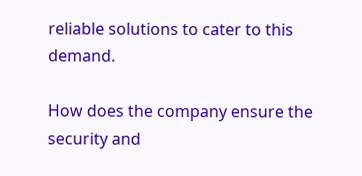reliable solutions to cater to this demand.

How does the company ensure the security and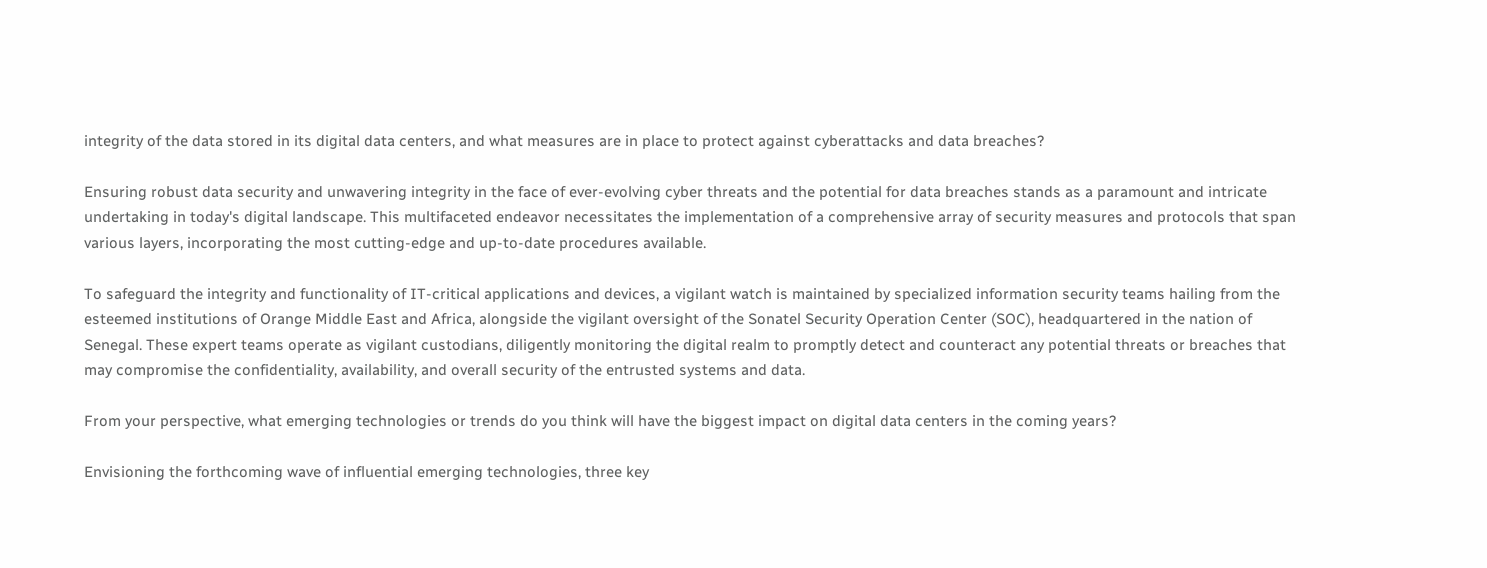integrity of the data stored in its digital data centers, and what measures are in place to protect against cyberattacks and data breaches?

Ensuring robust data security and unwavering integrity in the face of ever-evolving cyber threats and the potential for data breaches stands as a paramount and intricate undertaking in today's digital landscape. This multifaceted endeavor necessitates the implementation of a comprehensive array of security measures and protocols that span various layers, incorporating the most cutting-edge and up-to-date procedures available.

To safeguard the integrity and functionality of IT-critical applications and devices, a vigilant watch is maintained by specialized information security teams hailing from the esteemed institutions of Orange Middle East and Africa, alongside the vigilant oversight of the Sonatel Security Operation Center (SOC), headquartered in the nation of Senegal. These expert teams operate as vigilant custodians, diligently monitoring the digital realm to promptly detect and counteract any potential threats or breaches that may compromise the confidentiality, availability, and overall security of the entrusted systems and data.

From your perspective, what emerging technologies or trends do you think will have the biggest impact on digital data centers in the coming years?

Envisioning the forthcoming wave of influential emerging technologies, three key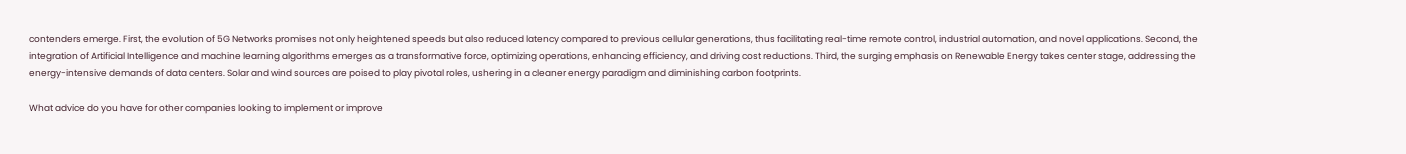contenders emerge. First, the evolution of 5G Networks promises not only heightened speeds but also reduced latency compared to previous cellular generations, thus facilitating real-time remote control, industrial automation, and novel applications. Second, the integration of Artificial Intelligence and machine learning algorithms emerges as a transformative force, optimizing operations, enhancing efficiency, and driving cost reductions. Third, the surging emphasis on Renewable Energy takes center stage, addressing the energy-intensive demands of data centers. Solar and wind sources are poised to play pivotal roles, ushering in a cleaner energy paradigm and diminishing carbon footprints.

What advice do you have for other companies looking to implement or improve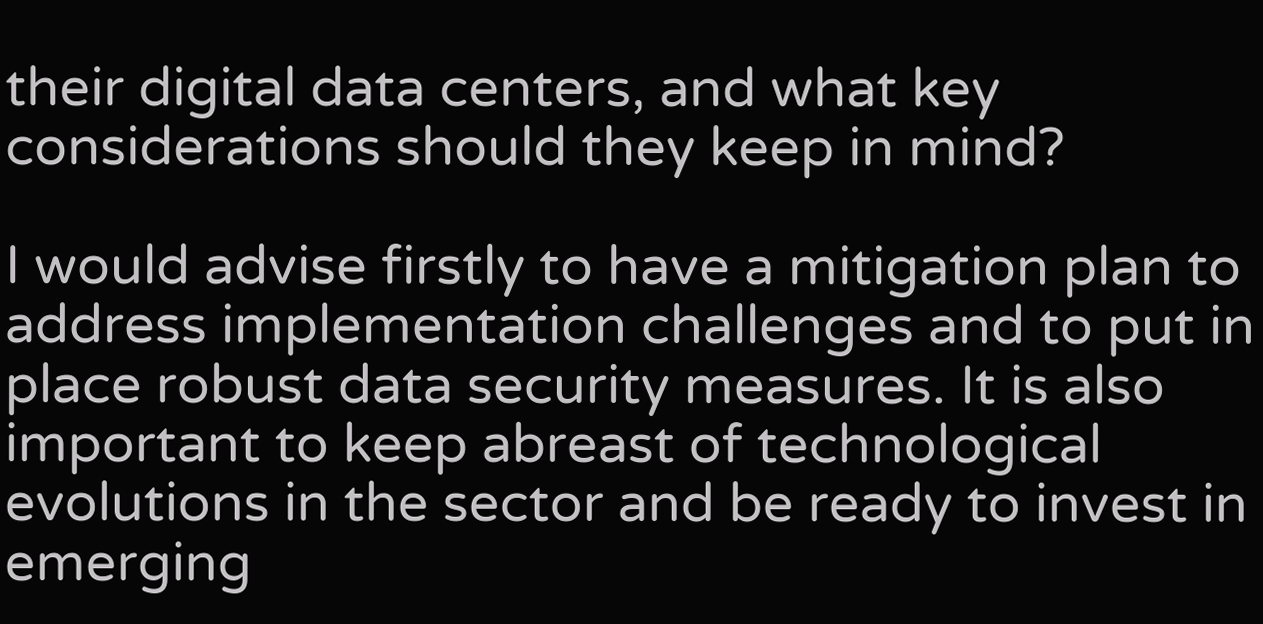their digital data centers, and what key considerations should they keep in mind?

I would advise firstly to have a mitigation plan to address implementation challenges and to put in place robust data security measures. It is also important to keep abreast of technological evolutions in the sector and be ready to invest in emerging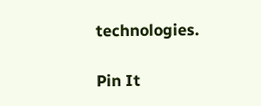technologies.

Pin It